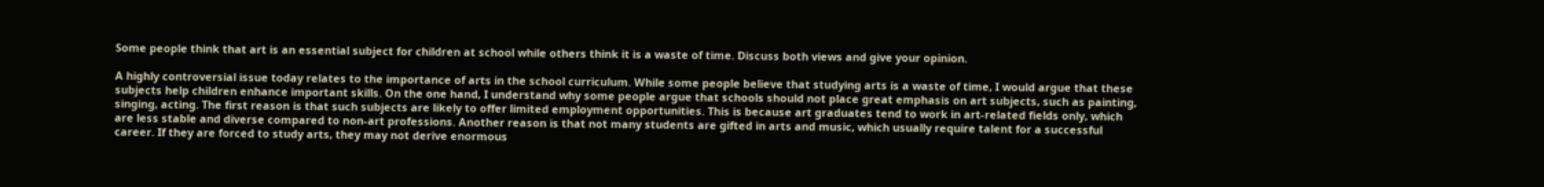Some people think that art is an essential subject for children at school while others think it is a waste of time. Discuss both views and give your opinion.

A highly controversial issue today relates to the importance of arts in the school curriculum. While some people believe that studying arts is a waste of time, I would argue that these subjects help children enhance important skills. On the one hand, I understand why some people argue that schools should not place great emphasis on art subjects, such as painting, singing, acting. The first reason is that such subjects are likely to offer limited employment opportunities. This is because art graduates tend to work in art-related fields only, which are less stable and diverse compared to non-art professions. Another reason is that not many students are gifted in arts and music, which usually require talent for a successful career. If they are forced to study arts, they may not derive enormous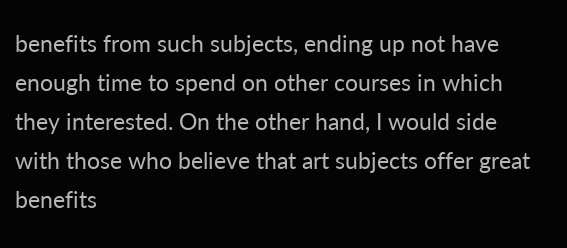benefits from such subjects, ending up not have enough time to spend on other courses in which they interested. On the other hand, I would side with those who believe that art subjects offer great benefits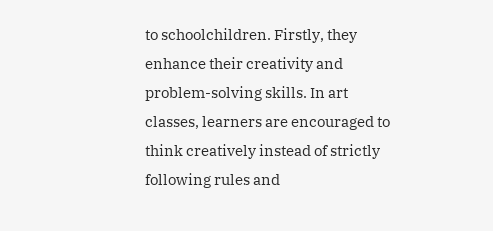to schoolchildren. Firstly, they enhance their creativity and problem-solving skills. In art classes, learners are encouraged to think creatively instead of strictly following rules and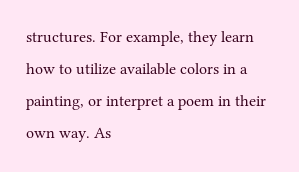structures. For example, they learn how to utilize available colors in a painting, or interpret a poem in their own way. As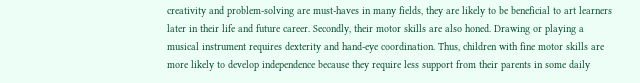creativity and problem-solving are must-haves in many fields, they are likely to be beneficial to art learners later in their life and future career. Secondly, their motor skills are also honed. Drawing or playing a musical instrument requires dexterity and hand-eye coordination. Thus, children with fine motor skills are more likely to develop independence because they require less support from their parents in some daily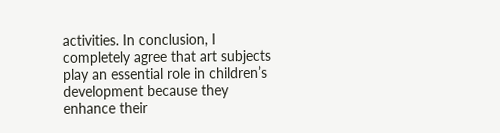activities. In conclusion, I completely agree that art subjects play an essential role in children’s development because they enhance their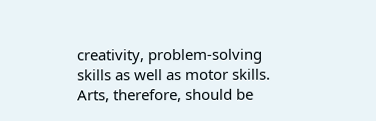creativity, problem-solving skills as well as motor skills. Arts, therefore, should be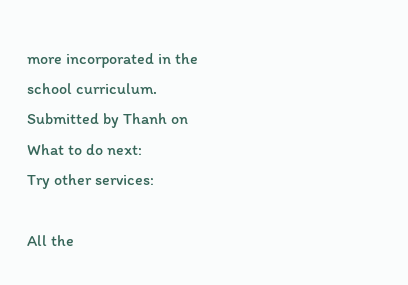more incorporated in the school curriculum.
Submitted by Thanh on
What to do next:
Try other services:

All the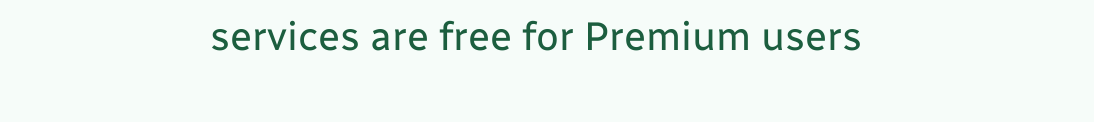services are free for Premium users